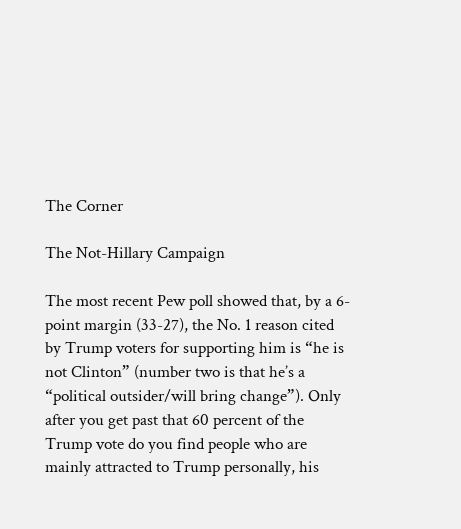The Corner

The Not-Hillary Campaign

The most recent Pew poll showed that, by a 6-point margin (33-27), the No. 1 reason cited by Trump voters for supporting him is “he is not Clinton” (number two is that he’s a “political outsider/will bring change”). Only after you get past that 60 percent of the Trump vote do you find people who are mainly attracted to Trump personally, his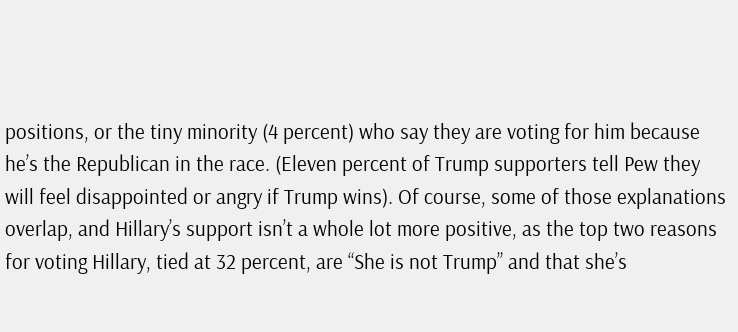positions, or the tiny minority (4 percent) who say they are voting for him because he’s the Republican in the race. (Eleven percent of Trump supporters tell Pew they will feel disappointed or angry if Trump wins). Of course, some of those explanations overlap, and Hillary’s support isn’t a whole lot more positive, as the top two reasons for voting Hillary, tied at 32 percent, are “She is not Trump” and that she’s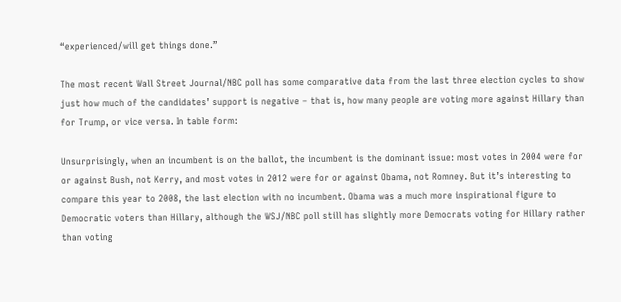“experienced/will get things done.”

The most recent Wall Street Journal/NBC poll has some comparative data from the last three election cycles to show just how much of the candidates’ support is negative – that is, how many people are voting more against Hillary than for Trump, or vice versa. In table form:

Unsurprisingly, when an incumbent is on the ballot, the incumbent is the dominant issue: most votes in 2004 were for or against Bush, not Kerry, and most votes in 2012 were for or against Obama, not Romney. But it’s interesting to compare this year to 2008, the last election with no incumbent. Obama was a much more inspirational figure to Democratic voters than Hillary, although the WSJ/NBC poll still has slightly more Democrats voting for Hillary rather than voting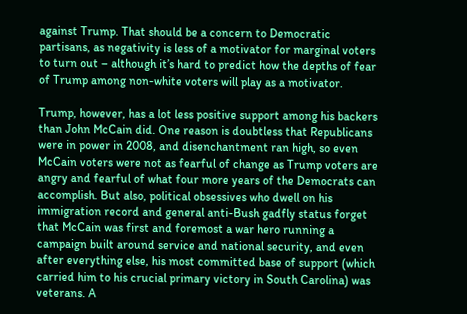against Trump. That should be a concern to Democratic partisans, as negativity is less of a motivator for marginal voters to turn out – although it’s hard to predict how the depths of fear of Trump among non-white voters will play as a motivator.

Trump, however, has a lot less positive support among his backers than John McCain did. One reason is doubtless that Republicans were in power in 2008, and disenchantment ran high, so even McCain voters were not as fearful of change as Trump voters are angry and fearful of what four more years of the Democrats can accomplish. But also, political obsessives who dwell on his immigration record and general anti-Bush gadfly status forget that McCain was first and foremost a war hero running a campaign built around service and national security, and even after everything else, his most committed base of support (which carried him to his crucial primary victory in South Carolina) was veterans. A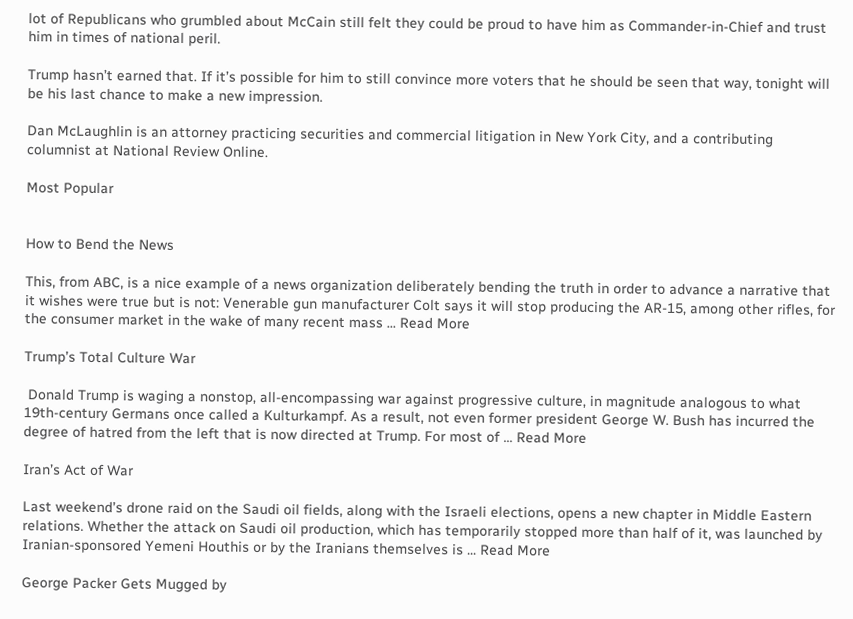lot of Republicans who grumbled about McCain still felt they could be proud to have him as Commander-in-Chief and trust him in times of national peril.

Trump hasn’t earned that. If it’s possible for him to still convince more voters that he should be seen that way, tonight will be his last chance to make a new impression.

Dan McLaughlin is an attorney practicing securities and commercial litigation in New York City, and a contributing columnist at National Review Online.

Most Popular


How to Bend the News

This, from ABC, is a nice example of a news organization deliberately bending the truth in order to advance a narrative that it wishes were true but is not: Venerable gun manufacturer Colt says it will stop producing the AR-15, among other rifles, for the consumer market in the wake of many recent mass ... Read More

Trump’s Total Culture War

 Donald Trump is waging a nonstop, all-encompassing war against progressive culture, in magnitude analogous to what 19th-century Germans once called a Kulturkampf. As a result, not even former president George W. Bush has incurred the degree of hatred from the left that is now directed at Trump. For most of ... Read More

Iran’s Act of War

Last weekend’s drone raid on the Saudi oil fields, along with the Israeli elections, opens a new chapter in Middle Eastern relations. Whether the attack on Saudi oil production, which has temporarily stopped more than half of it, was launched by Iranian-sponsored Yemeni Houthis or by the Iranians themselves is ... Read More

George Packer Gets Mugged by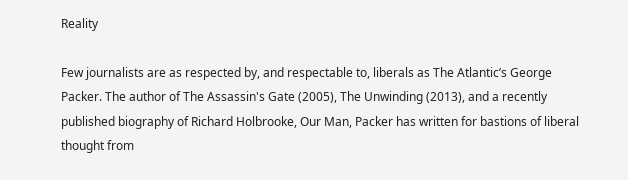Reality

Few journalists are as respected by, and respectable to, liberals as The Atlantic’s George Packer. The author of The Assassin's Gate (2005), The Unwinding (2013), and a recently published biography of Richard Holbrooke, Our Man, Packer has written for bastions of liberal thought from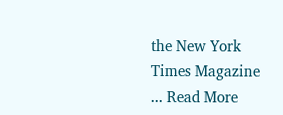the New York Times Magazine ... Read More